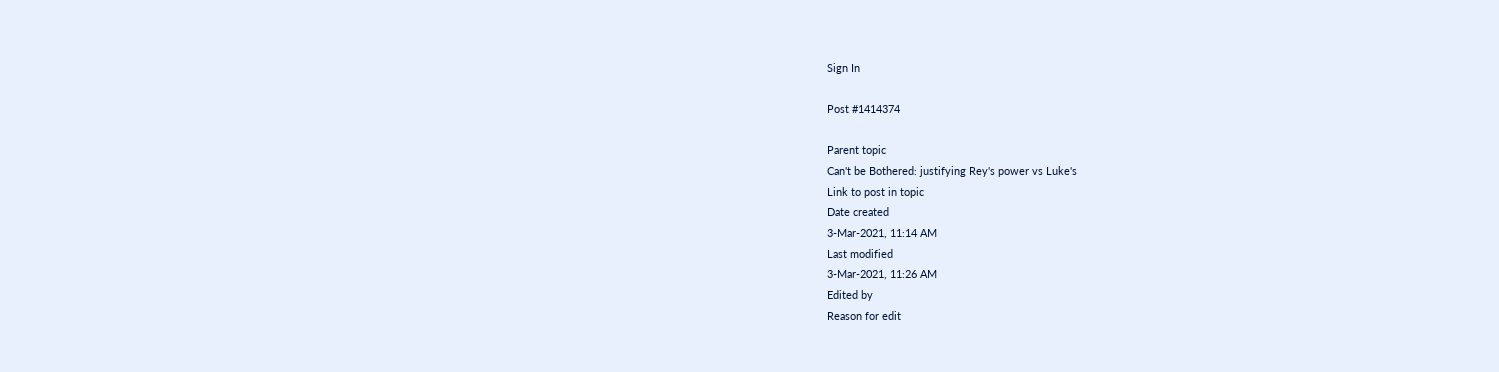Sign In

Post #1414374

Parent topic
Can't be Bothered: justifying Rey's power vs Luke's
Link to post in topic
Date created
3-Mar-2021, 11:14 AM
Last modified
3-Mar-2021, 11:26 AM
Edited by
Reason for edit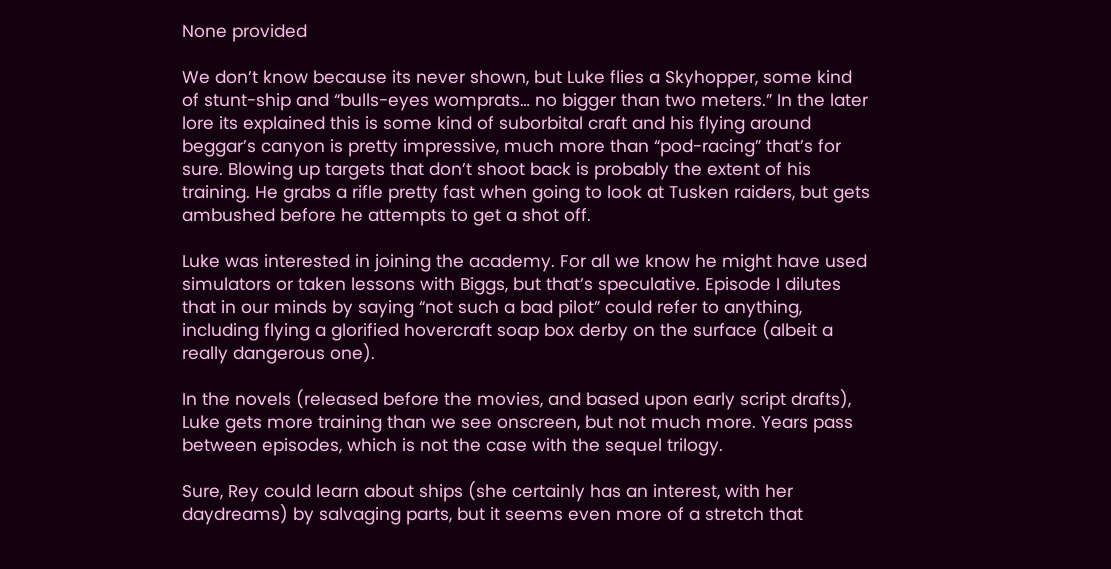None provided

We don’t know because its never shown, but Luke flies a Skyhopper, some kind of stunt-ship and “bulls-eyes womprats… no bigger than two meters.” In the later lore its explained this is some kind of suborbital craft and his flying around beggar’s canyon is pretty impressive, much more than “pod-racing” that’s for sure. Blowing up targets that don’t shoot back is probably the extent of his training. He grabs a rifle pretty fast when going to look at Tusken raiders, but gets ambushed before he attempts to get a shot off.

Luke was interested in joining the academy. For all we know he might have used simulators or taken lessons with Biggs, but that’s speculative. Episode I dilutes that in our minds by saying “not such a bad pilot” could refer to anything, including flying a glorified hovercraft soap box derby on the surface (albeit a really dangerous one).

In the novels (released before the movies, and based upon early script drafts), Luke gets more training than we see onscreen, but not much more. Years pass between episodes, which is not the case with the sequel trilogy.

Sure, Rey could learn about ships (she certainly has an interest, with her daydreams) by salvaging parts, but it seems even more of a stretch that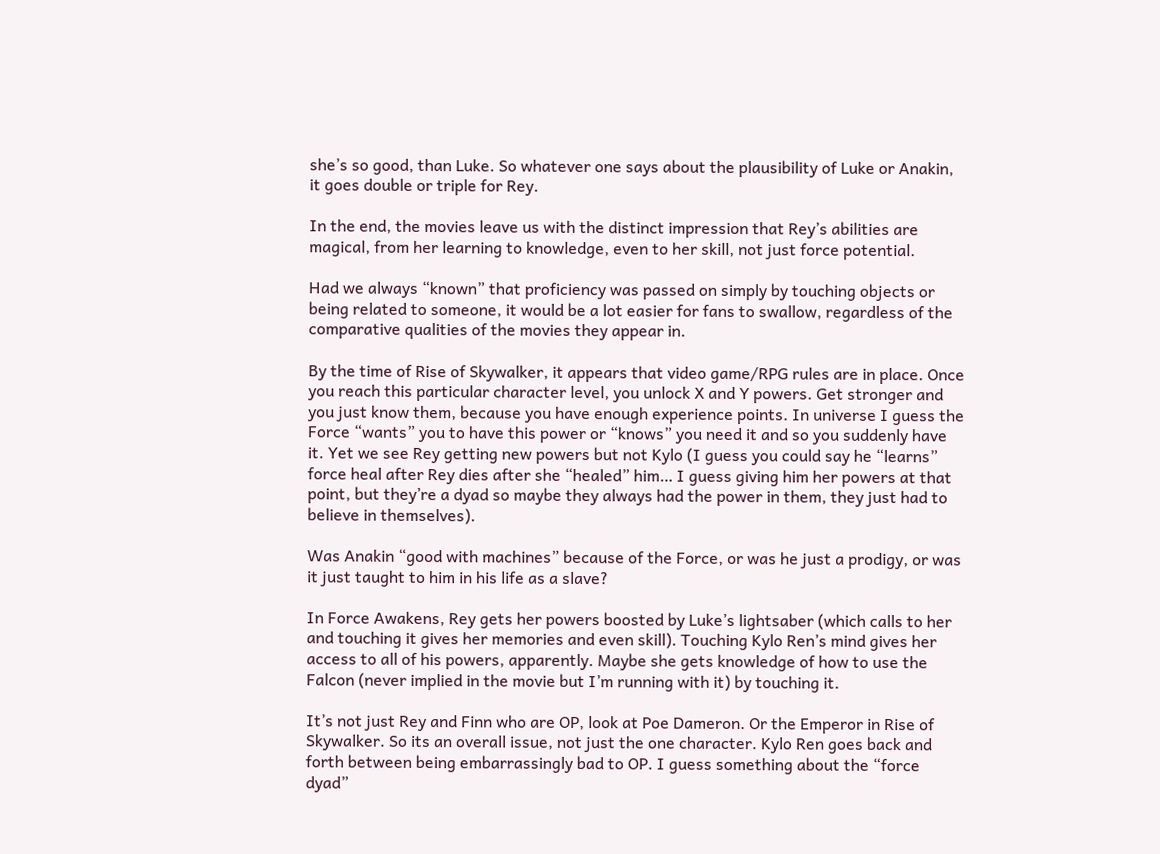she’s so good, than Luke. So whatever one says about the plausibility of Luke or Anakin, it goes double or triple for Rey.

In the end, the movies leave us with the distinct impression that Rey’s abilities are magical, from her learning to knowledge, even to her skill, not just force potential.

Had we always “known” that proficiency was passed on simply by touching objects or being related to someone, it would be a lot easier for fans to swallow, regardless of the comparative qualities of the movies they appear in.

By the time of Rise of Skywalker, it appears that video game/RPG rules are in place. Once you reach this particular character level, you unlock X and Y powers. Get stronger and you just know them, because you have enough experience points. In universe I guess the Force “wants” you to have this power or “knows” you need it and so you suddenly have it. Yet we see Rey getting new powers but not Kylo (I guess you could say he “learns” force heal after Rey dies after she “healed” him… I guess giving him her powers at that point, but they’re a dyad so maybe they always had the power in them, they just had to believe in themselves).

Was Anakin “good with machines” because of the Force, or was he just a prodigy, or was it just taught to him in his life as a slave?

In Force Awakens, Rey gets her powers boosted by Luke’s lightsaber (which calls to her and touching it gives her memories and even skill). Touching Kylo Ren’s mind gives her access to all of his powers, apparently. Maybe she gets knowledge of how to use the Falcon (never implied in the movie but I’m running with it) by touching it.

It’s not just Rey and Finn who are OP, look at Poe Dameron. Or the Emperor in Rise of Skywalker. So its an overall issue, not just the one character. Kylo Ren goes back and forth between being embarrassingly bad to OP. I guess something about the “force dyad”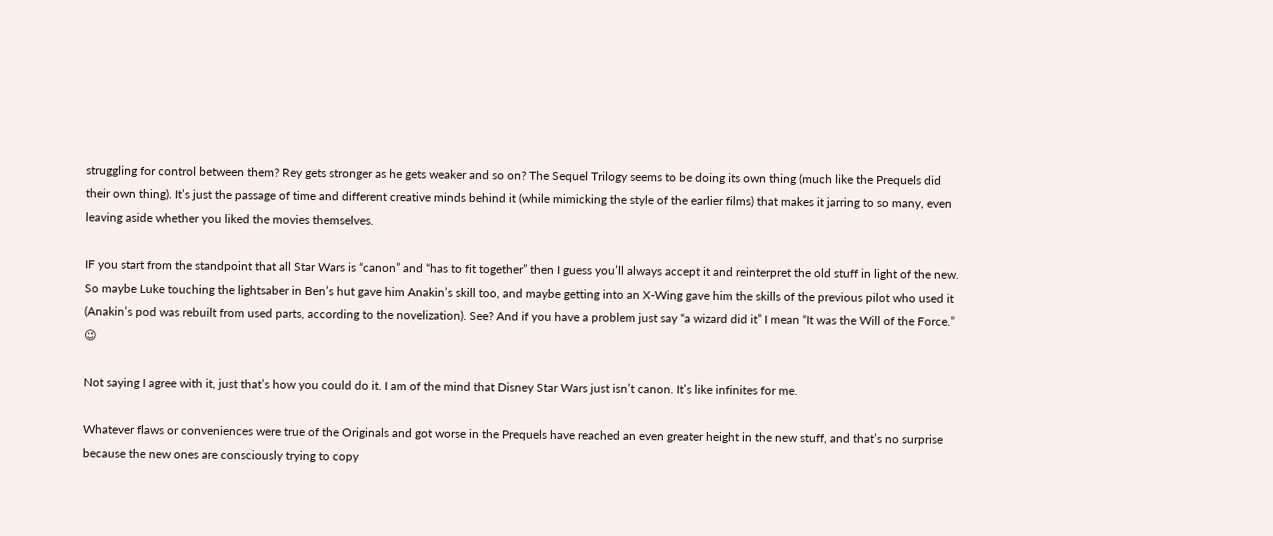struggling for control between them? Rey gets stronger as he gets weaker and so on? The Sequel Trilogy seems to be doing its own thing (much like the Prequels did their own thing). It’s just the passage of time and different creative minds behind it (while mimicking the style of the earlier films) that makes it jarring to so many, even leaving aside whether you liked the movies themselves.

IF you start from the standpoint that all Star Wars is “canon” and “has to fit together” then I guess you’ll always accept it and reinterpret the old stuff in light of the new. So maybe Luke touching the lightsaber in Ben’s hut gave him Anakin’s skill too, and maybe getting into an X-Wing gave him the skills of the previous pilot who used it (Anakin’s pod was rebuilt from used parts, according to the novelization). See? And if you have a problem just say “a wizard did it” I mean “It was the Will of the Force.” 😉

Not saying I agree with it, just that’s how you could do it. I am of the mind that Disney Star Wars just isn’t canon. It’s like infinites for me.

Whatever flaws or conveniences were true of the Originals and got worse in the Prequels have reached an even greater height in the new stuff, and that’s no surprise because the new ones are consciously trying to copy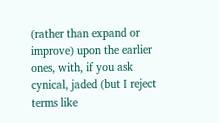(rather than expand or improve) upon the earlier ones, with, if you ask cynical, jaded (but I reject terms like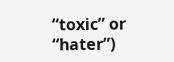“toxic” or “hater”)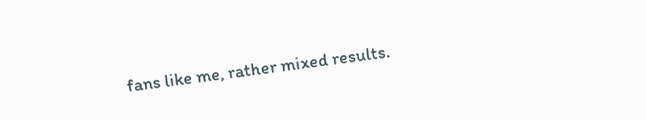fans like me, rather mixed results.